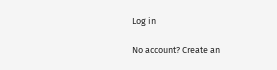Log in

No account? Create an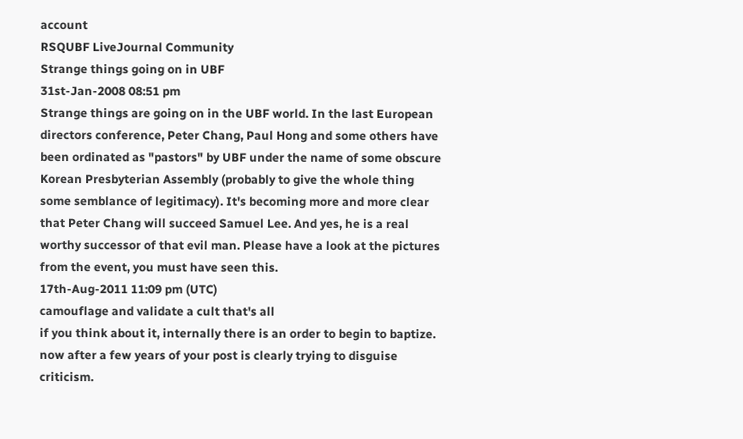account
RSQUBF LiveJournal Community
Strange things going on in UBF
31st-Jan-2008 08:51 pm
Strange things are going on in the UBF world. In the last European directors conference, Peter Chang, Paul Hong and some others have been ordinated as "pastors" by UBF under the name of some obscure Korean Presbyterian Assembly (probably to give the whole thing some semblance of legitimacy). It's becoming more and more clear that Peter Chang will succeed Samuel Lee. And yes, he is a real worthy successor of that evil man. Please have a look at the pictures from the event, you must have seen this.
17th-Aug-2011 11:09 pm (UTC)
camouflage and validate a cult that's all
if you think about it, internally there is an order to begin to baptize.
now after a few years of your post is clearly trying to disguise criticism.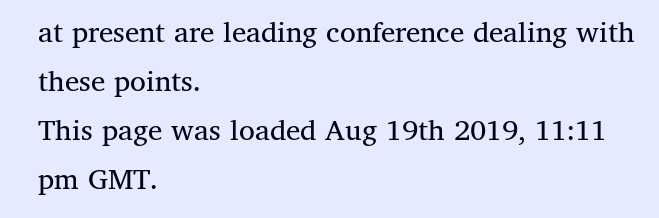at present are leading conference dealing with these points.
This page was loaded Aug 19th 2019, 11:11 pm GMT.